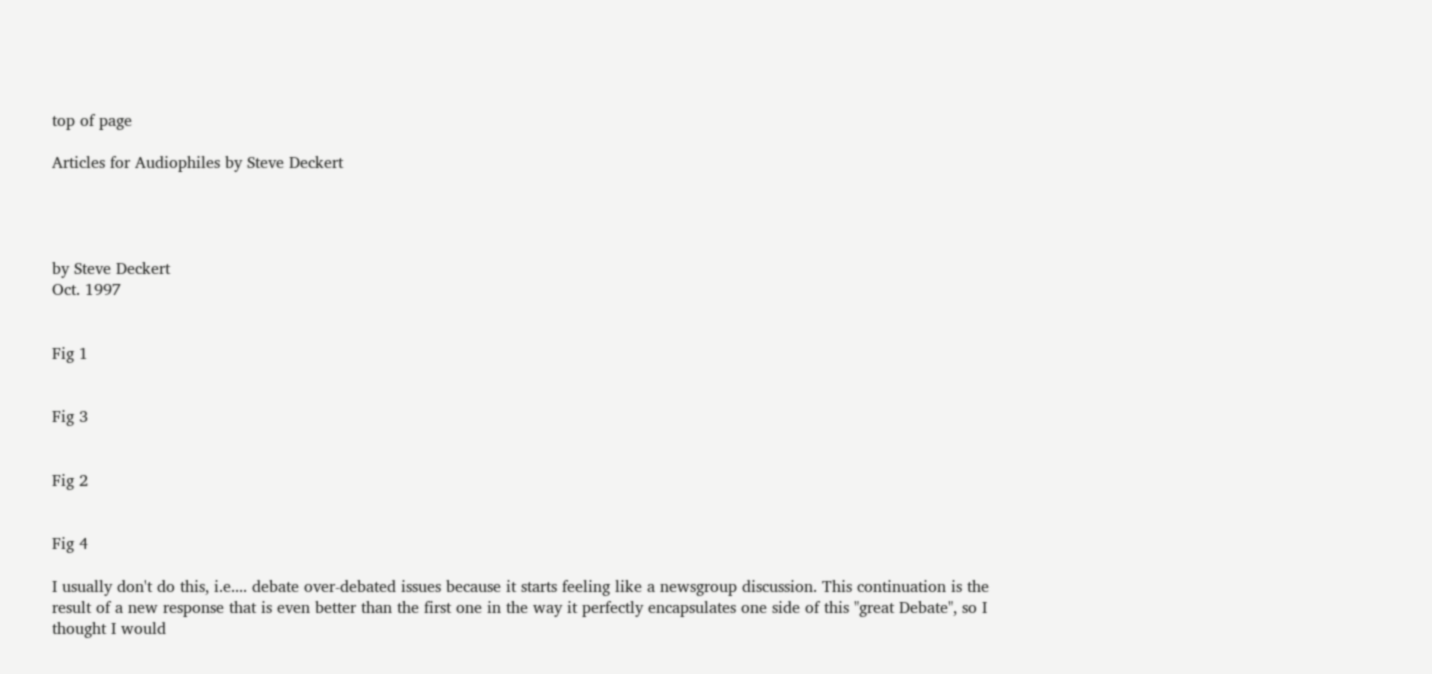top of page

Articles for Audiophiles by Steve Deckert




by Steve Deckert
Oct. 1997


Fig 1


Fig 3


Fig 2


Fig 4

I usually don't do this, i.e.... debate over-debated issues because it starts feeling like a newsgroup discussion. This continuation is the result of a new response that is even better than the first one in the way it perfectly encapsulates one side of this "great Debate", so I thought I would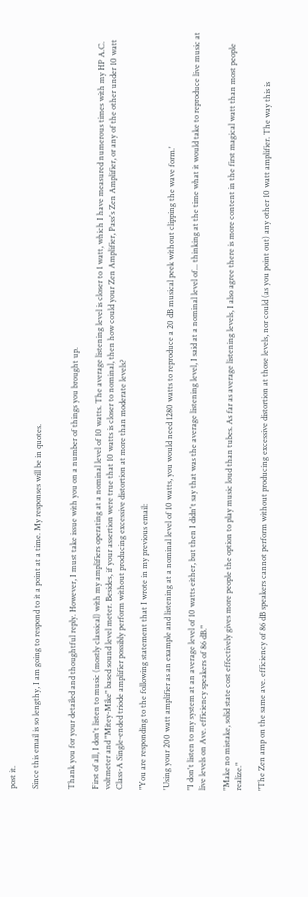post it.

Since this email is so lengthy, I am going to respond to it a point at a time. My responses will be in quotes.


Thank you for your detailed and thoughtful reply. However, I must take issue with you on a number of things you brought up.

First of all, I don't listen to music (mostly classical) with my amplifiers operating at a nominal level of 10 watts. The average listening level is closer to 1 watt, which I have measured numerous times with my HP A.C. voltmeter and "Mitey-Mike" based sound level meter. Besides, if your assertion were true that 10 watts is closer to nominal, then how could your Zen Amplifier, Pass's Zen Amplifier, or any of the other under 10 watt Class-A Single-ended triode amplifier possibly perform without producing excessive distortion at more than moderate levels?

"You are responding to the following statement that I wrote in my previous email:

'Using your 200 watt amplifier as an example and listening at a nominal level of 10 watts, you would need 1280 watts to reproduce a 20 dB musical peek without clipping the wave form.'

"I don't listen to my system at an average level of 10 watts either, but then I didn't say that was the average listening level, I said at a nominal level of... thinking at the time what it would take to reproduce live music at live levels on Ave. efficiency speakers of 86 dB."

"Make no mistake, solid state cost effectively gives more people the option to play music loud than tubes. As far as average listening levels, I also agree there is more content in the first magical watt than most people realize."

"The Zen amp on the same ave. efficiency of 86 dB speakers cannot perform without producing excessive distortion at those levels, nor could (as you point out) any other 10 watt amplifier. The way this is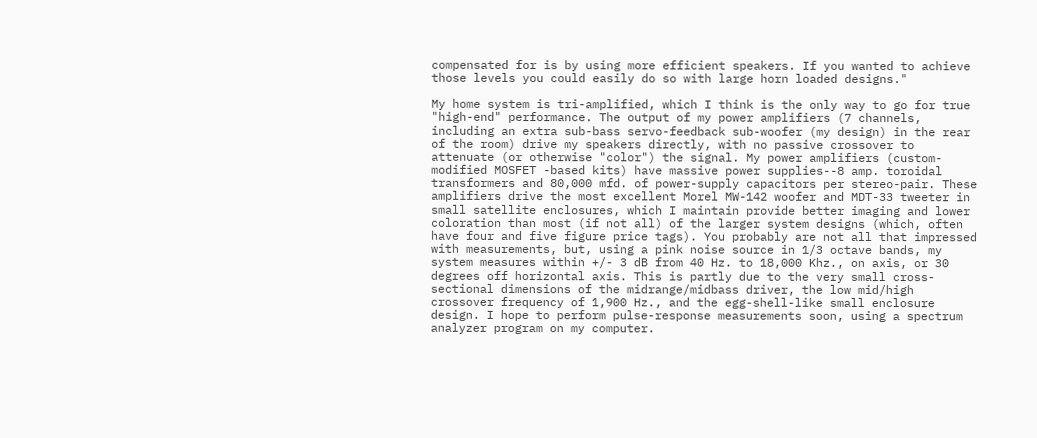compensated for is by using more efficient speakers. If you wanted to achieve those levels you could easily do so with large horn loaded designs."

My home system is tri-amplified, which I think is the only way to go for true "high-end" performance. The output of my power amplifiers (7 channels, including an extra sub-bass servo-feedback sub-woofer (my design) in the rear of the room) drive my speakers directly, with no passive crossover to attenuate (or otherwise "color") the signal. My power amplifiers (custom-modified MOSFET -based kits) have massive power supplies--8 amp. toroidal transformers and 80,000 mfd. of power-supply capacitors per stereo-pair. These amplifiers drive the most excellent Morel MW-142 woofer and MDT-33 tweeter in small satellite enclosures, which I maintain provide better imaging and lower coloration than most (if not all) of the larger system designs (which, often have four and five figure price tags). You probably are not all that impressed with measurements, but, using a pink noise source in 1/3 octave bands, my system measures within +/- 3 dB from 40 Hz. to 18,000 Khz., on axis, or 30 degrees off horizontal axis. This is partly due to the very small cross-sectional dimensions of the midrange/midbass driver, the low mid/high crossover frequency of 1,900 Hz., and the egg-shell-like small enclosure design. I hope to perform pulse-response measurements soon, using a spectrum analyzer program on my computer.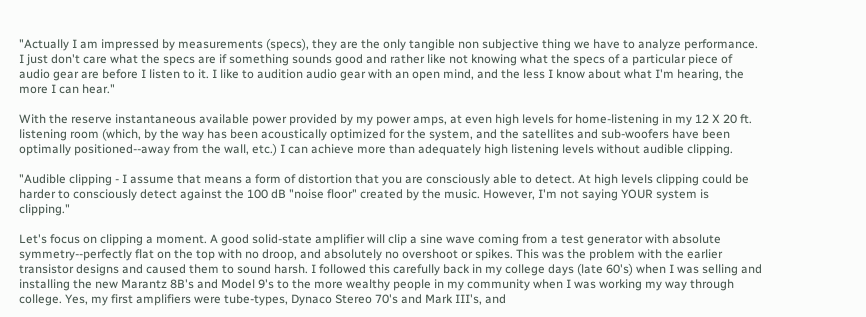"Actually I am impressed by measurements (specs), they are the only tangible non subjective thing we have to analyze performance. I just don't care what the specs are if something sounds good and rather like not knowing what the specs of a particular piece of audio gear are before I listen to it. I like to audition audio gear with an open mind, and the less I know about what I'm hearing, the more I can hear."

With the reserve instantaneous available power provided by my power amps, at even high levels for home-listening in my 12 X 20 ft. listening room (which, by the way has been acoustically optimized for the system, and the satellites and sub-woofers have been optimally positioned--away from the wall, etc.) I can achieve more than adequately high listening levels without audible clipping.

"Audible clipping - I assume that means a form of distortion that you are consciously able to detect. At high levels clipping could be harder to consciously detect against the 100 dB "noise floor" created by the music. However, I'm not saying YOUR system is clipping."

Let's focus on clipping a moment. A good solid-state amplifier will clip a sine wave coming from a test generator with absolute symmetry--perfectly flat on the top with no droop, and absolutely no overshoot or spikes. This was the problem with the earlier transistor designs and caused them to sound harsh. I followed this carefully back in my college days (late 60's) when I was selling and installing the new Marantz 8B's and Model 9's to the more wealthy people in my community when I was working my way through college. Yes, my first amplifiers were tube-types, Dynaco Stereo 70's and Mark III's, and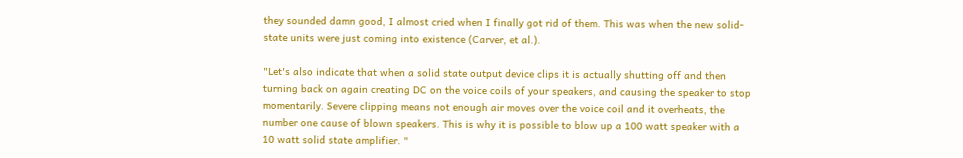they sounded damn good, I almost cried when I finally got rid of them. This was when the new solid-state units were just coming into existence (Carver, et al.).

"Let's also indicate that when a solid state output device clips it is actually shutting off and then turning back on again creating DC on the voice coils of your speakers, and causing the speaker to stop momentarily. Severe clipping means not enough air moves over the voice coil and it overheats, the number one cause of blown speakers. This is why it is possible to blow up a 100 watt speaker with a 10 watt solid state amplifier. "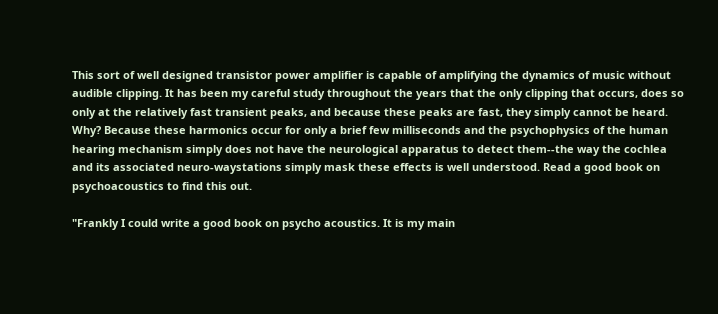This sort of well designed transistor power amplifier is capable of amplifying the dynamics of music without audible clipping. It has been my careful study throughout the years that the only clipping that occurs, does so only at the relatively fast transient peaks, and because these peaks are fast, they simply cannot be heard. Why? Because these harmonics occur for only a brief few milliseconds and the psychophysics of the human hearing mechanism simply does not have the neurological apparatus to detect them--the way the cochlea and its associated neuro-waystations simply mask these effects is well understood. Read a good book on psychoacoustics to find this out.

"Frankly I could write a good book on psycho acoustics. It is my main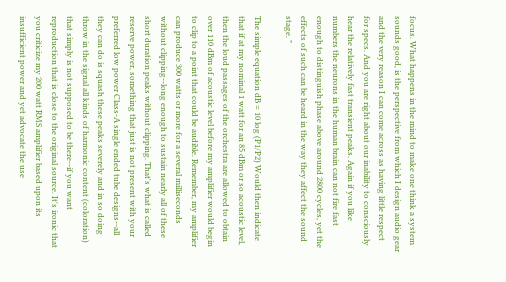focus. What happens in the mind to make one think a system sounds good, is the perspective from which I design audio gear and the very reason I can come across as having little respect for specs. And you are right about our inability to consciously hear the relatively fast transient peaks. Again if you like numbers the neurons in the human brain can not fire fast enough to distinguish phase above around 2800 cycles, yet the effects of such can be heard in the way they affect the sound stage. "

The simple equation dB = 10 log (P1/P2) Would then indicate that if at my nominal 1 watt for an 85 dBm or so acoustic level, then the loud passages of the orchestra are allowed to obtain over 110 dBm of acoustic level before my amplifier would begin to clip to a point that could be audible. Remember, my amplifier can produce 300 watts or more for a several milliseconds without clipping--long enough to sustain nearly all of these short duration peaks without clipping. That's what is called reserve power, something that just is not present with your preferred low power Class-A single ended tube designs--all they can do is squash these peaks severely and in so doing throw in the signal all kinds of harmonic content (coloration) that simply is not supposed to be there--if you want reproduction that is close to the original source. It's ironic that you criticize my 200 watt RMS amplifier based upon its insufficient power and yet advocate the use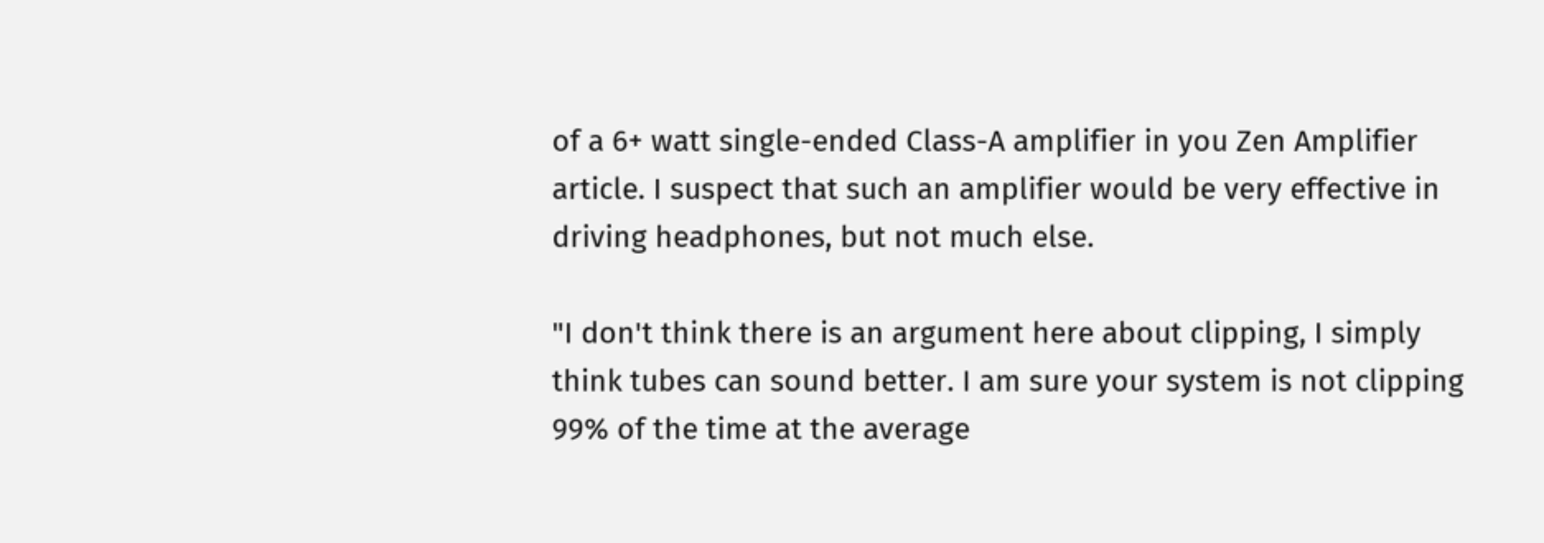of a 6+ watt single-ended Class-A amplifier in you Zen Amplifier article. I suspect that such an amplifier would be very effective in driving headphones, but not much else.

"I don't think there is an argument here about clipping, I simply think tubes can sound better. I am sure your system is not clipping 99% of the time at the average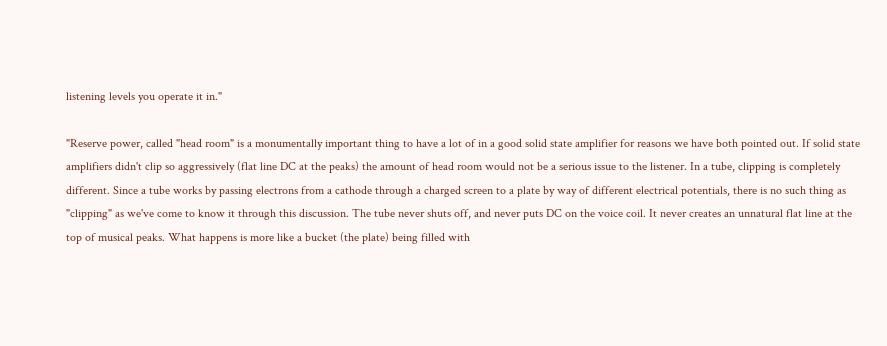listening levels you operate it in."

"Reserve power, called "head room" is a monumentally important thing to have a lot of in a good solid state amplifier for reasons we have both pointed out. If solid state amplifiers didn't clip so aggressively (flat line DC at the peaks) the amount of head room would not be a serious issue to the listener. In a tube, clipping is completely different. Since a tube works by passing electrons from a cathode through a charged screen to a plate by way of different electrical potentials, there is no such thing as "clipping" as we've come to know it through this discussion. The tube never shuts off, and never puts DC on the voice coil. It never creates an unnatural flat line at the top of musical peaks. What happens is more like a bucket (the plate) being filled with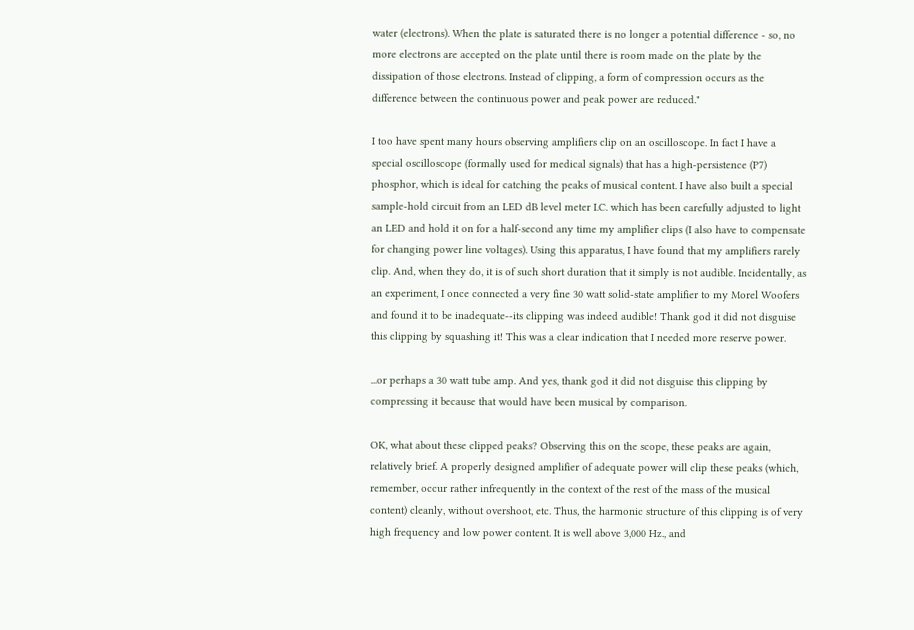water (electrons). When the plate is saturated there is no longer a potential difference - so, no more electrons are accepted on the plate until there is room made on the plate by the dissipation of those electrons. Instead of clipping, a form of compression occurs as the difference between the continuous power and peak power are reduced."

I too have spent many hours observing amplifiers clip on an oscilloscope. In fact I have a special oscilloscope (formally used for medical signals) that has a high-persistence (P7) phosphor, which is ideal for catching the peaks of musical content. I have also built a special sample-hold circuit from an LED dB level meter I.C. which has been carefully adjusted to light an LED and hold it on for a half-second any time my amplifier clips (I also have to compensate for changing power line voltages). Using this apparatus, I have found that my amplifiers rarely clip. And, when they do, it is of such short duration that it simply is not audible. Incidentally, as an experiment, I once connected a very fine 30 watt solid-state amplifier to my Morel Woofers and found it to be inadequate--its clipping was indeed audible! Thank god it did not disguise this clipping by squashing it! This was a clear indication that I needed more reserve power.

...or perhaps a 30 watt tube amp. And yes, thank god it did not disguise this clipping by compressing it because that would have been musical by comparison.

OK, what about these clipped peaks? Observing this on the scope, these peaks are again, relatively brief. A properly designed amplifier of adequate power will clip these peaks (which, remember, occur rather infrequently in the context of the rest of the mass of the musical content) cleanly, without overshoot, etc. Thus, the harmonic structure of this clipping is of very high frequency and low power content. It is well above 3,000 Hz., and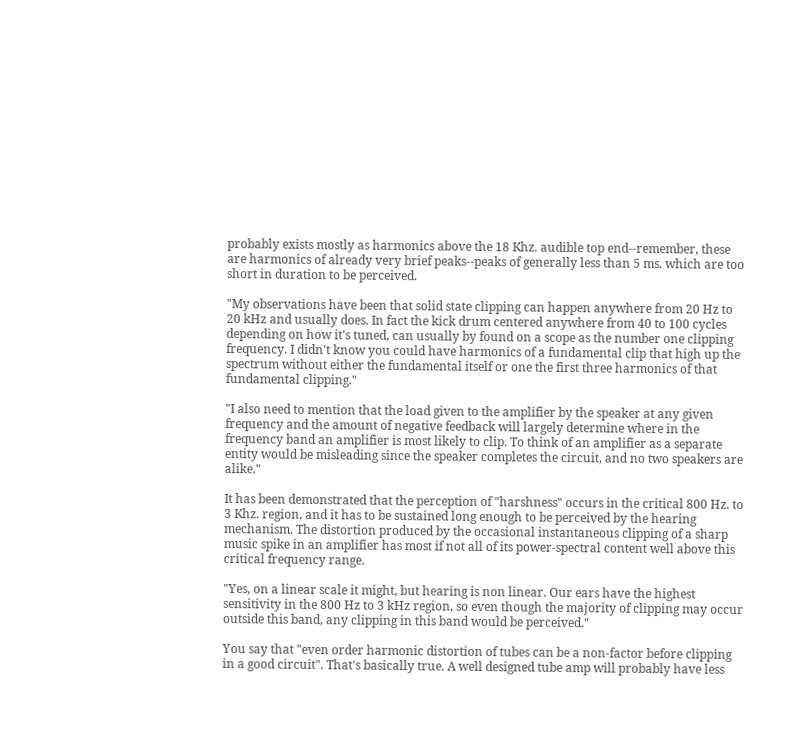probably exists mostly as harmonics above the 18 Khz. audible top end--remember, these are harmonics of already very brief peaks--peaks of generally less than 5 ms. which are too short in duration to be perceived.

"My observations have been that solid state clipping can happen anywhere from 20 Hz to 20 kHz and usually does. In fact the kick drum centered anywhere from 40 to 100 cycles depending on how it's tuned, can usually by found on a scope as the number one clipping frequency. I didn't know you could have harmonics of a fundamental clip that high up the spectrum without either the fundamental itself or one the first three harmonics of that fundamental clipping."

"I also need to mention that the load given to the amplifier by the speaker at any given frequency and the amount of negative feedback will largely determine where in the frequency band an amplifier is most likely to clip. To think of an amplifier as a separate entity would be misleading since the speaker completes the circuit, and no two speakers are alike."

It has been demonstrated that the perception of "harshness" occurs in the critical 800 Hz. to 3 Khz. region, and it has to be sustained long enough to be perceived by the hearing mechanism. The distortion produced by the occasional instantaneous clipping of a sharp music spike in an amplifier has most if not all of its power-spectral content well above this critical frequency range.

"Yes, on a linear scale it might, but hearing is non linear. Our ears have the highest sensitivity in the 800 Hz to 3 kHz region, so even though the majority of clipping may occur outside this band, any clipping in this band would be perceived."

You say that "even order harmonic distortion of tubes can be a non-factor before clipping in a good circuit". That's basically true. A well designed tube amp will probably have less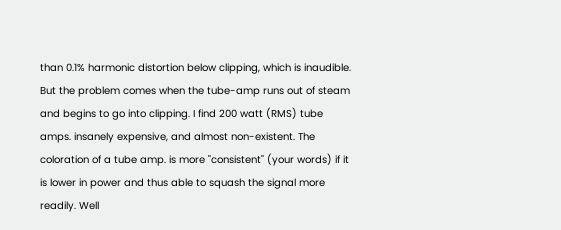than 0.1% harmonic distortion below clipping, which is inaudible. But the problem comes when the tube-amp runs out of steam and begins to go into clipping. I find 200 watt (RMS) tube amps. insanely expensive, and almost non-existent. The coloration of a tube amp. is more "consistent" (your words) if it is lower in power and thus able to squash the signal more readily. Well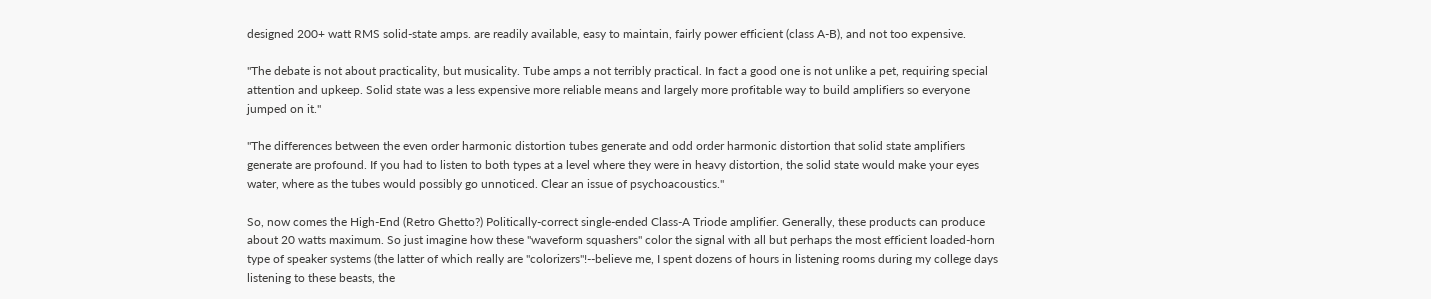designed 200+ watt RMS solid-state amps. are readily available, easy to maintain, fairly power efficient (class A-B), and not too expensive.

"The debate is not about practicality, but musicality. Tube amps a not terribly practical. In fact a good one is not unlike a pet, requiring special attention and upkeep. Solid state was a less expensive more reliable means and largely more profitable way to build amplifiers so everyone jumped on it."

"The differences between the even order harmonic distortion tubes generate and odd order harmonic distortion that solid state amplifiers generate are profound. If you had to listen to both types at a level where they were in heavy distortion, the solid state would make your eyes water, where as the tubes would possibly go unnoticed. Clear an issue of psychoacoustics."

So, now comes the High-End (Retro Ghetto?) Politically-correct single-ended Class-A Triode amplifier. Generally, these products can produce about 20 watts maximum. So just imagine how these "waveform squashers" color the signal with all but perhaps the most efficient loaded-horn type of speaker systems (the latter of which really are "colorizers"!--believe me, I spent dozens of hours in listening rooms during my college days listening to these beasts, the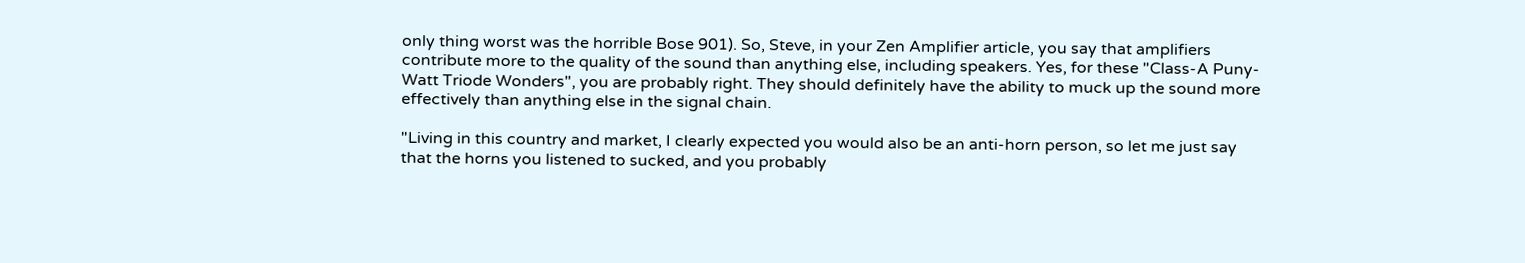only thing worst was the horrible Bose 901). So, Steve, in your Zen Amplifier article, you say that amplifiers contribute more to the quality of the sound than anything else, including speakers. Yes, for these "Class-A Puny-Watt Triode Wonders", you are probably right. They should definitely have the ability to muck up the sound more effectively than anything else in the signal chain.

"Living in this country and market, I clearly expected you would also be an anti-horn person, so let me just say that the horns you listened to sucked, and you probably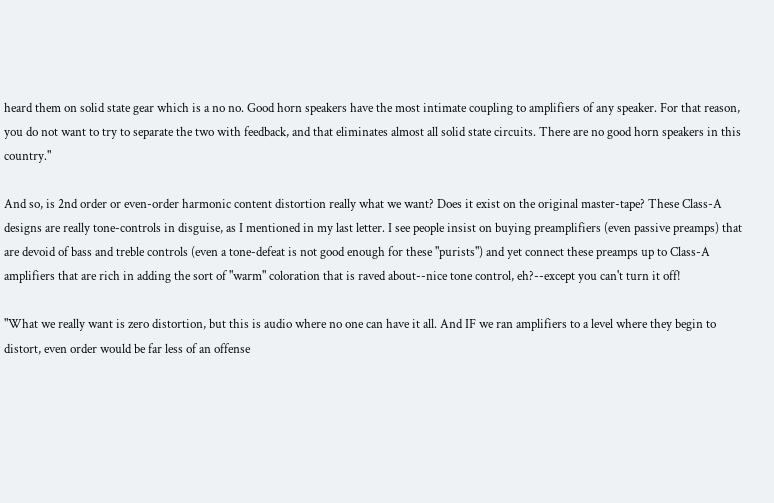heard them on solid state gear which is a no no. Good horn speakers have the most intimate coupling to amplifiers of any speaker. For that reason, you do not want to try to separate the two with feedback, and that eliminates almost all solid state circuits. There are no good horn speakers in this country."

And so, is 2nd order or even-order harmonic content distortion really what we want? Does it exist on the original master-tape? These Class-A designs are really tone-controls in disguise, as I mentioned in my last letter. I see people insist on buying preamplifiers (even passive preamps) that are devoid of bass and treble controls (even a tone-defeat is not good enough for these "purists") and yet connect these preamps up to Class-A amplifiers that are rich in adding the sort of "warm" coloration that is raved about--nice tone control, eh?--except you can't turn it off!

"What we really want is zero distortion, but this is audio where no one can have it all. And IF we ran amplifiers to a level where they begin to distort, even order would be far less of an offense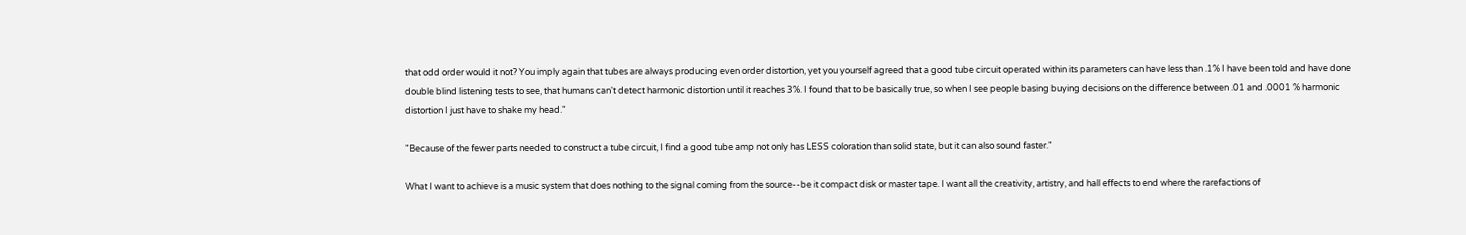that odd order would it not? You imply again that tubes are always producing even order distortion, yet you yourself agreed that a good tube circuit operated within its parameters can have less than .1% I have been told and have done double blind listening tests to see, that humans can't detect harmonic distortion until it reaches 3%. I found that to be basically true, so when I see people basing buying decisions on the difference between .01 and .0001 % harmonic distortion I just have to shake my head."

"Because of the fewer parts needed to construct a tube circuit, I find a good tube amp not only has LESS coloration than solid state, but it can also sound faster."

What I want to achieve is a music system that does nothing to the signal coming from the source--be it compact disk or master tape. I want all the creativity, artistry, and hall effects to end where the rarefactions of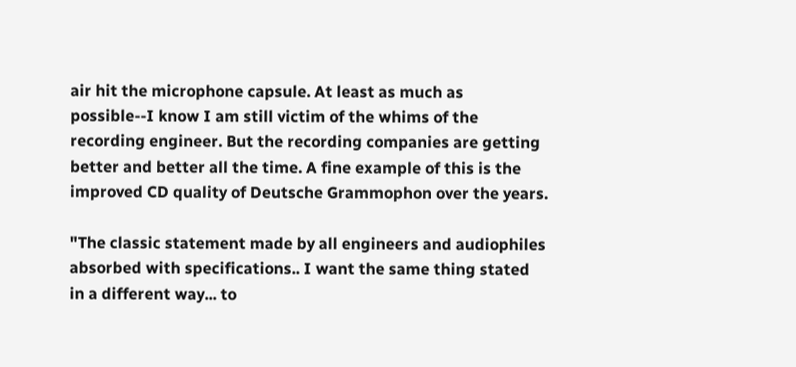air hit the microphone capsule. At least as much as possible--I know I am still victim of the whims of the recording engineer. But the recording companies are getting better and better all the time. A fine example of this is the improved CD quality of Deutsche Grammophon over the years.

"The classic statement made by all engineers and audiophiles absorbed with specifications.. I want the same thing stated in a different way... to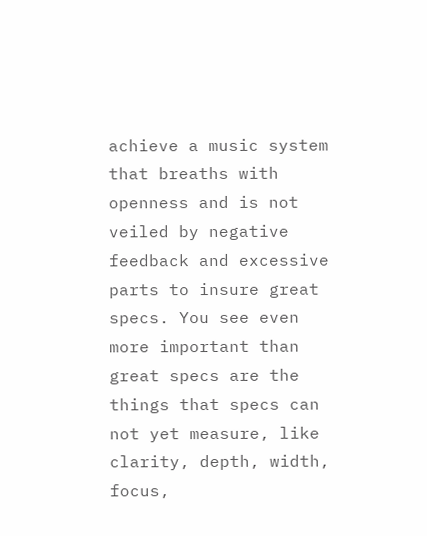achieve a music system that breaths with openness and is not veiled by negative feedback and excessive parts to insure great specs. You see even more important than great specs are the things that specs can not yet measure, like clarity, depth, width, focus,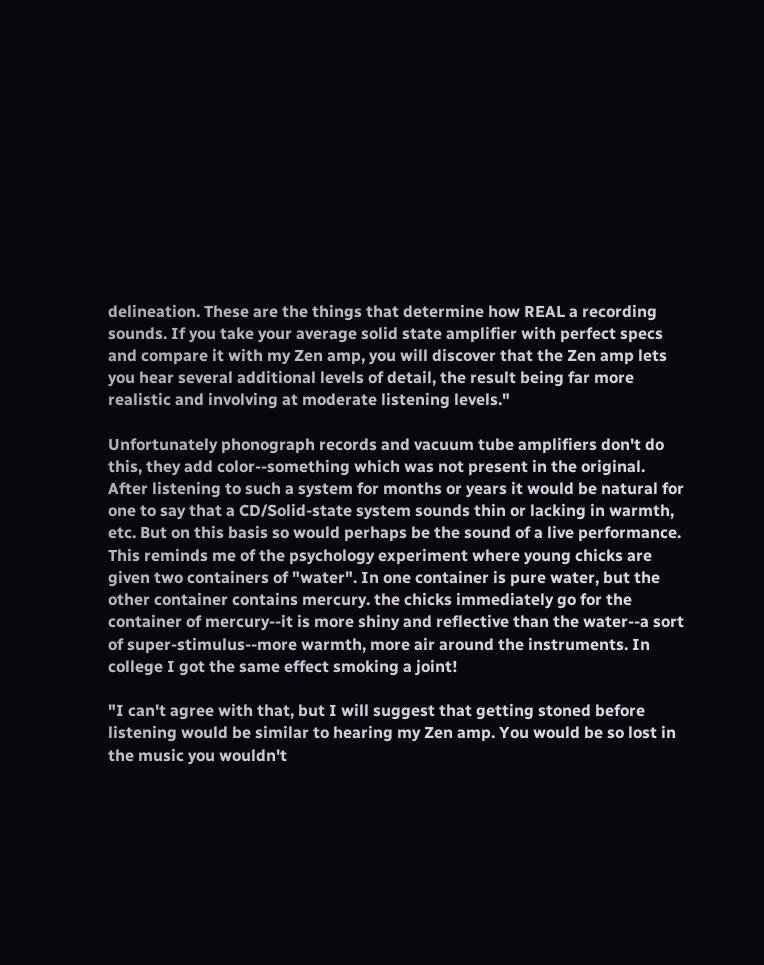delineation. These are the things that determine how REAL a recording sounds. If you take your average solid state amplifier with perfect specs and compare it with my Zen amp, you will discover that the Zen amp lets you hear several additional levels of detail, the result being far more realistic and involving at moderate listening levels."

Unfortunately phonograph records and vacuum tube amplifiers don't do this, they add color--something which was not present in the original. After listening to such a system for months or years it would be natural for one to say that a CD/Solid-state system sounds thin or lacking in warmth, etc. But on this basis so would perhaps be the sound of a live performance. This reminds me of the psychology experiment where young chicks are given two containers of "water". In one container is pure water, but the other container contains mercury. the chicks immediately go for the container of mercury--it is more shiny and reflective than the water--a sort of super-stimulus--more warmth, more air around the instruments. In college I got the same effect smoking a joint!

"I can't agree with that, but I will suggest that getting stoned before listening would be similar to hearing my Zen amp. You would be so lost in the music you wouldn't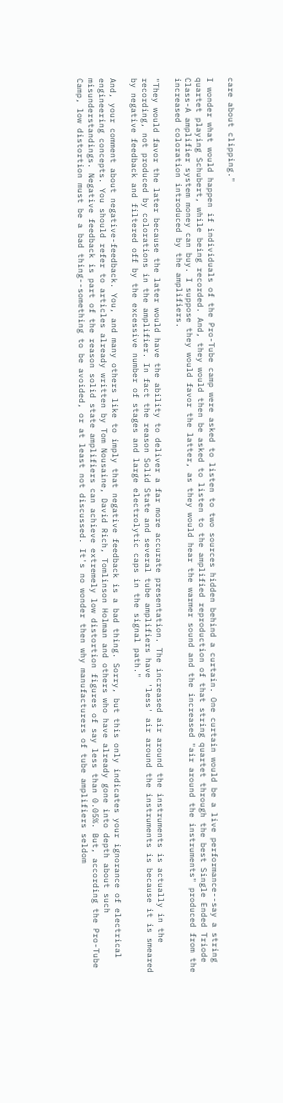care about clipping."

I wonder what would happen if individuals of the Pro-Tube camp were asked to listen to two sources hidden behind a curtain. One curtain would be a live performance--say a string quartet playing Schubert, while being recorded. And, they would then be asked to listen to the amplified reproduction of that string quartet through the best Single Ended Triode Class-A amplifier system money can buy. I suppose they would favor the latter, as they would hear the warmer sound and the increased "air around the instruments" produced from the increased coloration introduced by the amplifiers.

"They would favor the later because the later would have the ability to deliver a far more accurate presentation. The increased air around the instruments is actually in the recording, not produced by colorations in the amplifier. In fact the reason Solid State and several tube amplifiers have 'less' air around the instruments is because it is smeared by negative feedback and filtered off by the excessive number of stages and large electrolytic caps in the signal path."

And, your comment about negative-feedback. You, and many others like to imply that negative feedback is a bad thing. Sorry, but this only indicates your ignorance of electrical engineering concepts. You should refer to articles already written by Tom Nousaine, David Rich, Tomlinson Holman and others who have already gone into depth about such misunderstandings. Negative feedback is part of the reason solid state amplifiers can achieve extremely low distortion figures of say less than 0.05%. But, according the Pro-Tube Camp, low distortion must be a bad thing--something to be avoided, or at least not discussed. It's no wonder then why manufacturers of tube amplifiers seldom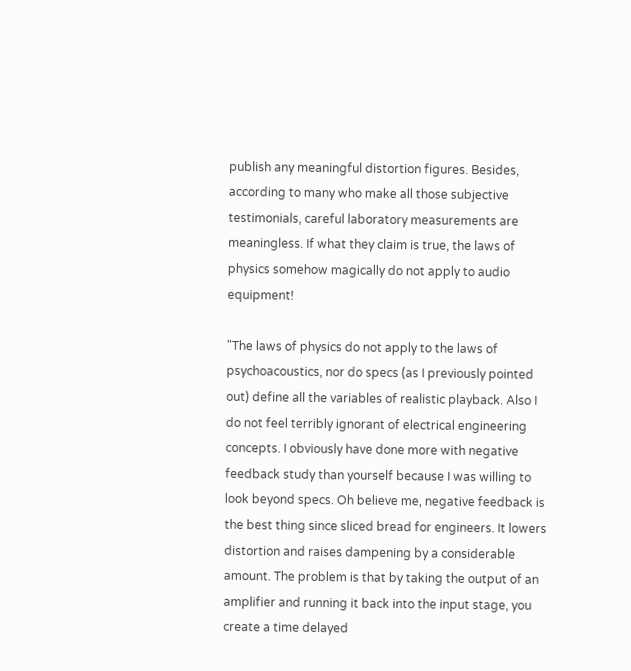publish any meaningful distortion figures. Besides, according to many who make all those subjective testimonials, careful laboratory measurements are meaningless. If what they claim is true, the laws of physics somehow magically do not apply to audio equipment!

"The laws of physics do not apply to the laws of psychoacoustics, nor do specs (as I previously pointed out) define all the variables of realistic playback. Also I do not feel terribly ignorant of electrical engineering concepts. I obviously have done more with negative feedback study than yourself because I was willing to look beyond specs. Oh believe me, negative feedback is the best thing since sliced bread for engineers. It lowers distortion and raises dampening by a considerable amount. The problem is that by taking the output of an amplifier and running it back into the input stage, you create a time delayed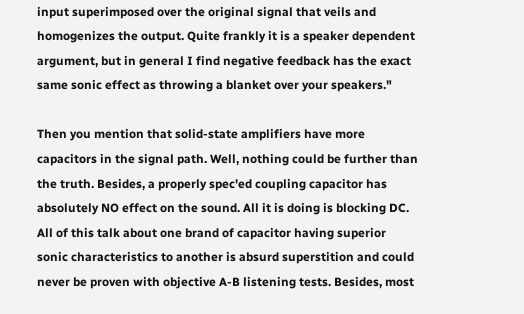input superimposed over the original signal that veils and homogenizes the output. Quite frankly it is a speaker dependent argument, but in general I find negative feedback has the exact same sonic effect as throwing a blanket over your speakers."

Then you mention that solid-state amplifiers have more capacitors in the signal path. Well, nothing could be further than the truth. Besides, a properly spec'ed coupling capacitor has absolutely NO effect on the sound. All it is doing is blocking DC. All of this talk about one brand of capacitor having superior sonic characteristics to another is absurd superstition and could never be proven with objective A-B listening tests. Besides, most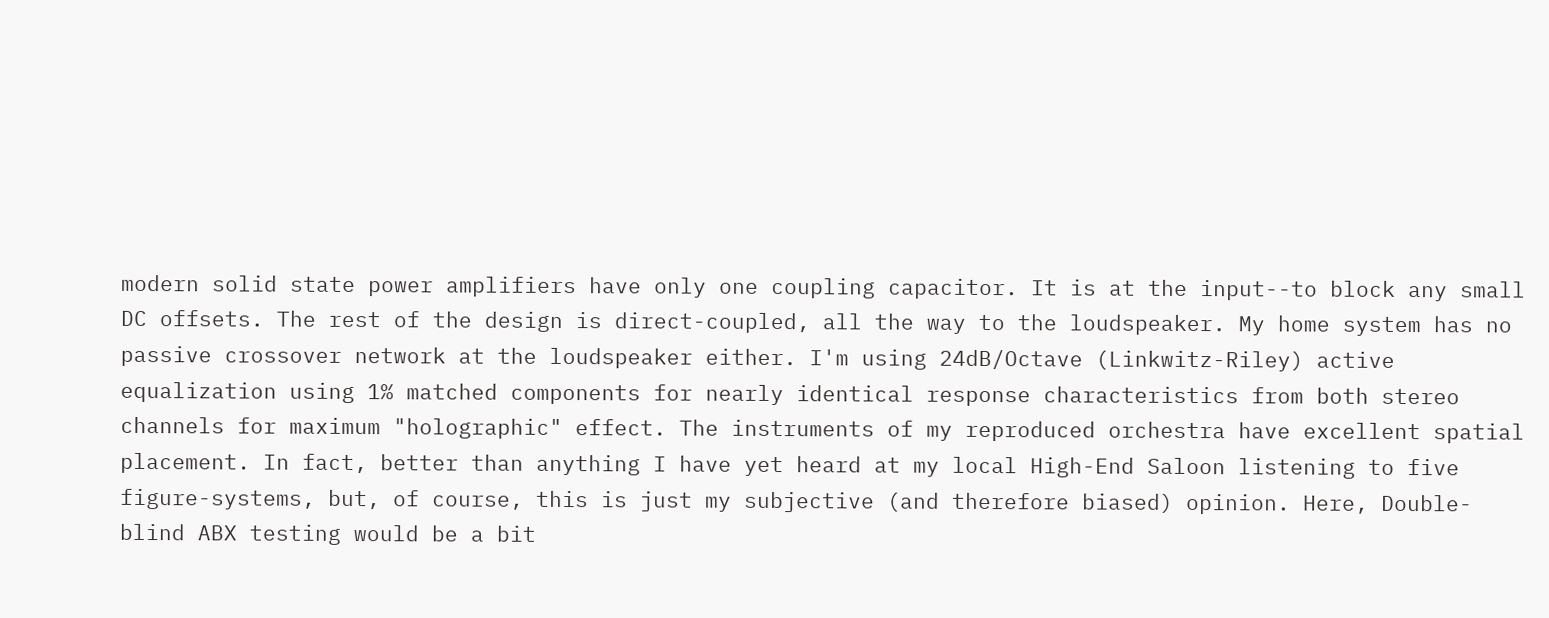modern solid state power amplifiers have only one coupling capacitor. It is at the input--to block any small DC offsets. The rest of the design is direct-coupled, all the way to the loudspeaker. My home system has no passive crossover network at the loudspeaker either. I'm using 24dB/Octave (Linkwitz-Riley) active equalization using 1% matched components for nearly identical response characteristics from both stereo channels for maximum "holographic" effect. The instruments of my reproduced orchestra have excellent spatial placement. In fact, better than anything I have yet heard at my local High-End Saloon listening to five figure-systems, but, of course, this is just my subjective (and therefore biased) opinion. Here, Double-blind ABX testing would be a bit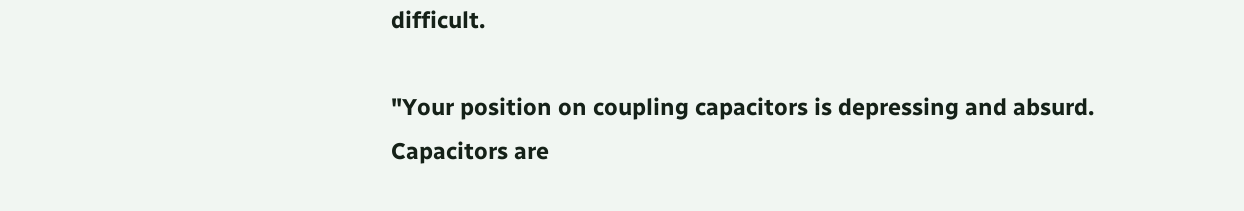difficult.

"Your position on coupling capacitors is depressing and absurd.
Capacitors are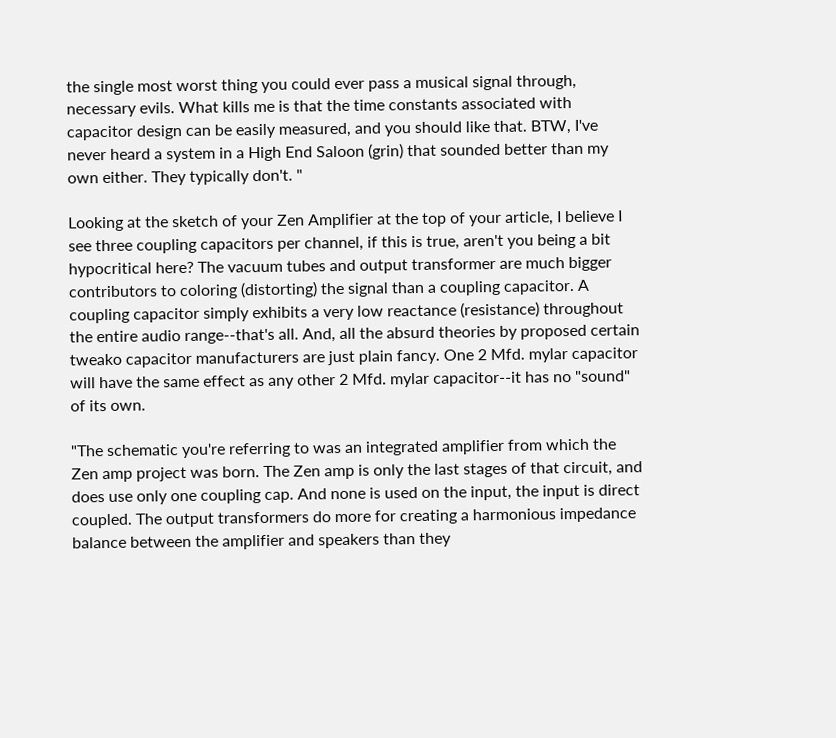the single most worst thing you could ever pass a musical signal through, necessary evils. What kills me is that the time constants associated with capacitor design can be easily measured, and you should like that. BTW, I've never heard a system in a High End Saloon (grin) that sounded better than my own either. They typically don't. "

Looking at the sketch of your Zen Amplifier at the top of your article, I believe I see three coupling capacitors per channel, if this is true, aren't you being a bit hypocritical here? The vacuum tubes and output transformer are much bigger contributors to coloring (distorting) the signal than a coupling capacitor. A coupling capacitor simply exhibits a very low reactance (resistance) throughout the entire audio range--that's all. And, all the absurd theories by proposed certain tweako capacitor manufacturers are just plain fancy. One 2 Mfd. mylar capacitor will have the same effect as any other 2 Mfd. mylar capacitor--it has no "sound" of its own.

"The schematic you're referring to was an integrated amplifier from which the Zen amp project was born. The Zen amp is only the last stages of that circuit, and does use only one coupling cap. And none is used on the input, the input is direct coupled. The output transformers do more for creating a harmonious impedance balance between the amplifier and speakers than they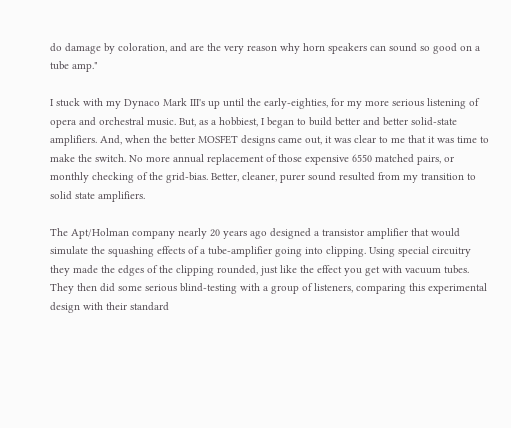do damage by coloration, and are the very reason why horn speakers can sound so good on a tube amp."

I stuck with my Dynaco Mark III's up until the early-eighties, for my more serious listening of opera and orchestral music. But, as a hobbiest, I began to build better and better solid-state amplifiers. And, when the better MOSFET designs came out, it was clear to me that it was time to make the switch. No more annual replacement of those expensive 6550 matched pairs, or monthly checking of the grid-bias. Better, cleaner, purer sound resulted from my transition to solid state amplifiers.

The Apt/Holman company nearly 20 years ago designed a transistor amplifier that would simulate the squashing effects of a tube-amplifier going into clipping. Using special circuitry they made the edges of the clipping rounded, just like the effect you get with vacuum tubes. They then did some serious blind-testing with a group of listeners, comparing this experimental design with their standard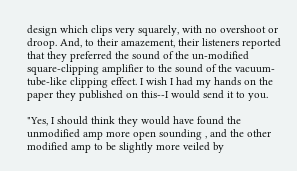design which clips very squarely, with no overshoot or droop. And, to their amazement, their listeners reported that they preferred the sound of the un-modified square-clipping amplifier to the sound of the vacuum-tube-like clipping effect. I wish I had my hands on the paper they published on this--I would send it to you.

"Yes, I should think they would have found the unmodified amp more open sounding , and the other modified amp to be slightly more veiled by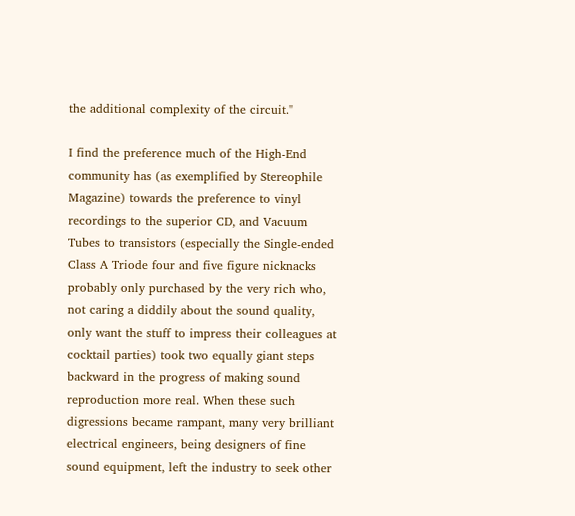the additional complexity of the circuit."

I find the preference much of the High-End community has (as exemplified by Stereophile Magazine) towards the preference to vinyl recordings to the superior CD, and Vacuum Tubes to transistors (especially the Single-ended Class A Triode four and five figure nicknacks probably only purchased by the very rich who, not caring a diddily about the sound quality, only want the stuff to impress their colleagues at cocktail parties) took two equally giant steps backward in the progress of making sound reproduction more real. When these such digressions became rampant, many very brilliant electrical engineers, being designers of fine sound equipment, left the industry to seek other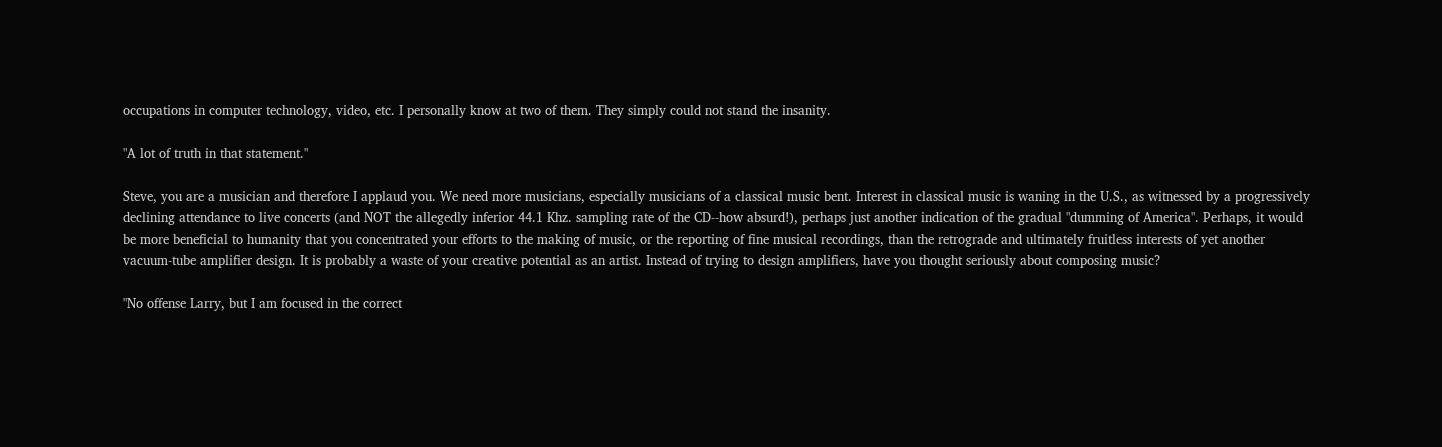occupations in computer technology, video, etc. I personally know at two of them. They simply could not stand the insanity.

"A lot of truth in that statement."

Steve, you are a musician and therefore I applaud you. We need more musicians, especially musicians of a classical music bent. Interest in classical music is waning in the U.S., as witnessed by a progressively declining attendance to live concerts (and NOT the allegedly inferior 44.1 Khz. sampling rate of the CD--how absurd!), perhaps just another indication of the gradual "dumming of America". Perhaps, it would be more beneficial to humanity that you concentrated your efforts to the making of music, or the reporting of fine musical recordings, than the retrograde and ultimately fruitless interests of yet another vacuum-tube amplifier design. It is probably a waste of your creative potential as an artist. Instead of trying to design amplifiers, have you thought seriously about composing music?

"No offense Larry, but I am focused in the correct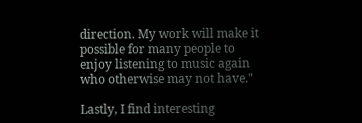direction. My work will make it possible for many people to enjoy listening to music again who otherwise may not have."

Lastly, I find interesting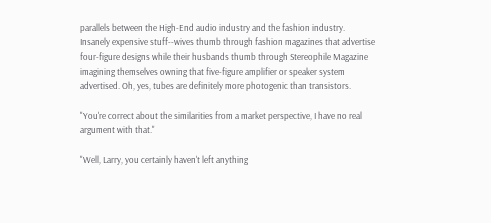parallels between the High-End audio industry and the fashion industry. Insanely expensive stuff--wives thumb through fashion magazines that advertise four-figure designs while their husbands thumb through Stereophile Magazine imagining themselves owning that five-figure amplifier or speaker system advertised. Oh, yes, tubes are definitely more photogenic than transistors.

"You're correct about the similarities from a market perspective, I have no real argument with that."

"Well, Larry, you certainly haven't left anything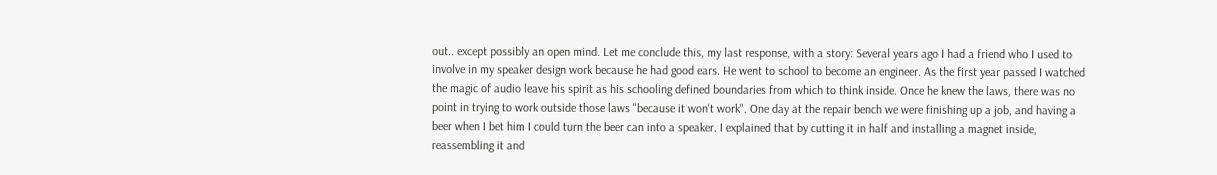out.. except possibly an open mind. Let me conclude this, my last response, with a story: Several years ago I had a friend who I used to involve in my speaker design work because he had good ears. He went to school to become an engineer. As the first year passed I watched the magic of audio leave his spirit as his schooling defined boundaries from which to think inside. Once he knew the laws, there was no point in trying to work outside those laws "because it won't work". One day at the repair bench we were finishing up a job, and having a beer when I bet him I could turn the beer can into a speaker. I explained that by cutting it in half and installing a magnet inside, reassembling it and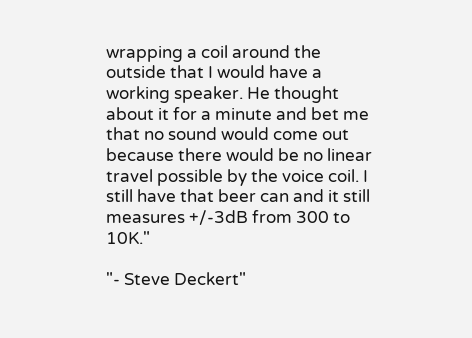wrapping a coil around the outside that I would have a working speaker. He thought about it for a minute and bet me that no sound would come out because there would be no linear travel possible by the voice coil. I still have that beer can and it still measures +/-3dB from 300 to 10K."

"- Steve Deckert"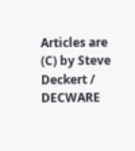Articles are (C) by Steve Deckert / DECWARE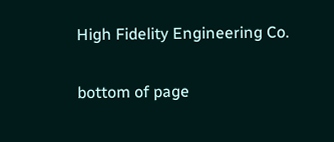High Fidelity Engineering Co.

bottom of page